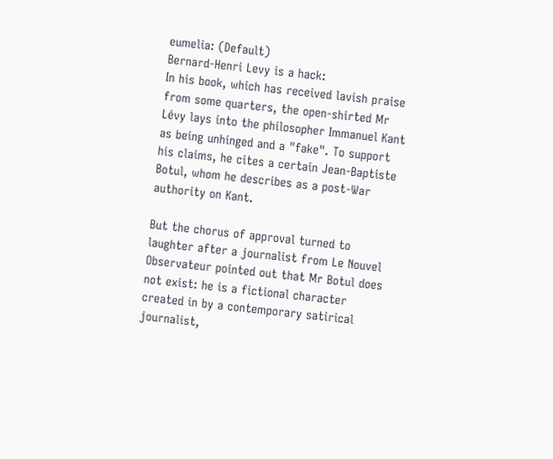eumelia: (Default)
Bernard-Henri Levy is a hack:
In his book, which has received lavish praise from some quarters, the open-shirted Mr Lévy lays into the philosopher Immanuel Kant as being unhinged and a "fake". To support his claims, he cites a certain Jean-Baptiste Botul, whom he describes as a post-War authority on Kant.

But the chorus of approval turned to laughter after a journalist from Le Nouvel Observateur pointed out that Mr Botul does not exist: he is a fictional character created in by a contemporary satirical journalist,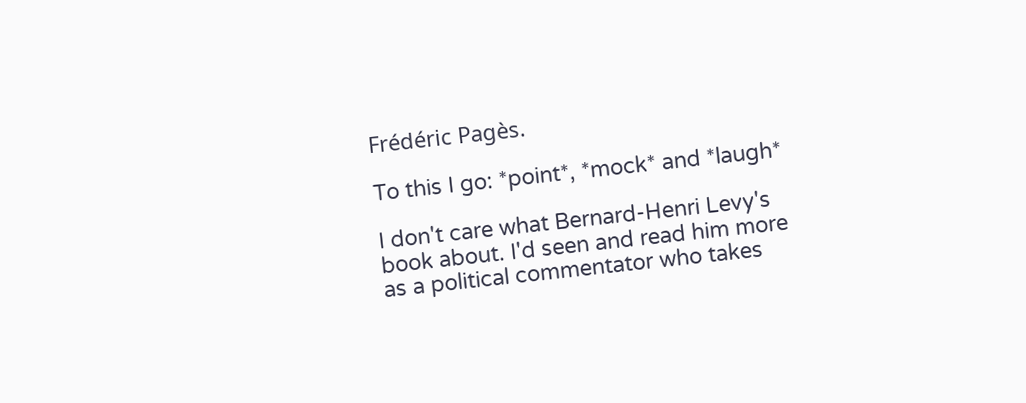Frédéric Pagès.

To this I go: *point*, *mock* and *laugh*

I don't care what Bernard-Henri Levy's book about. I'd seen and read him more as a political commentator who takes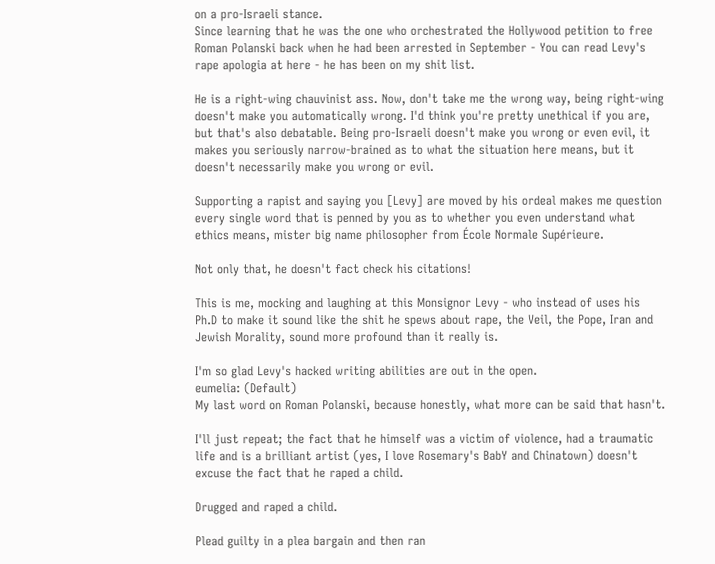on a pro-Israeli stance.
Since learning that he was the one who orchestrated the Hollywood petition to free Roman Polanski back when he had been arrested in September - You can read Levy's rape apologia at here - he has been on my shit list.

He is a right-wing chauvinist ass. Now, don't take me the wrong way, being right-wing doesn't make you automatically wrong. I'd think you're pretty unethical if you are, but that's also debatable. Being pro-Israeli doesn't make you wrong or even evil, it makes you seriously narrow-brained as to what the situation here means, but it doesn't necessarily make you wrong or evil.

Supporting a rapist and saying you [Levy] are moved by his ordeal makes me question every single word that is penned by you as to whether you even understand what ethics means, mister big name philosopher from École Normale Supérieure.

Not only that, he doesn't fact check his citations!

This is me, mocking and laughing at this Monsignor Levy - who instead of uses his Ph.D to make it sound like the shit he spews about rape, the Veil, the Pope, Iran and Jewish Morality, sound more profound than it really is.

I'm so glad Levy's hacked writing abilities are out in the open.
eumelia: (Default)
My last word on Roman Polanski, because honestly, what more can be said that hasn't.

I'll just repeat; the fact that he himself was a victim of violence, had a traumatic life and is a brilliant artist (yes, I love Rosemary's BabY and Chinatown) doesn't excuse the fact that he raped a child.

Drugged and raped a child.

Plead guilty in a plea bargain and then ran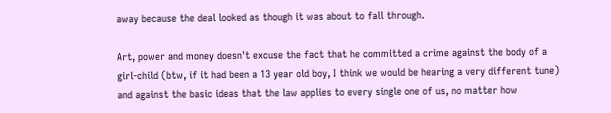away because the deal looked as though it was about to fall through.

Art, power and money doesn't excuse the fact that he committed a crime against the body of a girl-child (btw, if it had been a 13 year old boy, I think we would be hearing a very different tune) and against the basic ideas that the law applies to every single one of us, no matter how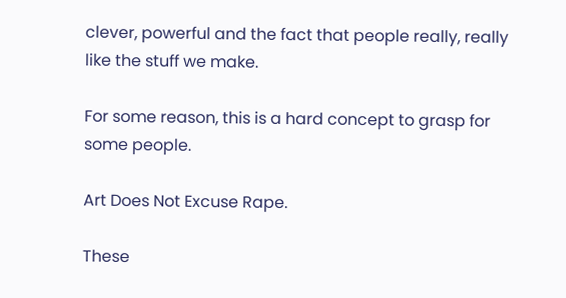clever, powerful and the fact that people really, really like the stuff we make.

For some reason, this is a hard concept to grasp for some people.

Art Does Not Excuse Rape.

These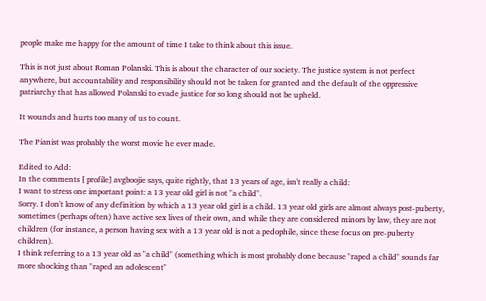people make me happy for the amount of time I take to think about this issue.

This is not just about Roman Polanski. This is about the character of our society. The justice system is not perfect anywhere, but accountability and responsibility should not be taken for granted and the default of the oppressive patriarchy that has allowed Polanski to evade justice for so long should not be upheld.

It wounds and hurts too many of us to count.

The Pianist was probably the worst movie he ever made.

Edited to Add:
In the comments [ profile] avgboojie says, quite rightly, that 13 years of age, isn't really a child:
I want to stress one important point: a 13 year old girl is not "a child".
Sorry. I don't know of any definition by which a 13 year old girl is a child. 13 year old girls are almost always post-puberty, sometimes (perhaps often) have active sex lives of their own, and while they are considered minors by law, they are not children (for instance, a person having sex with a 13 year old is not a pedophile, since these focus on pre-puberty children).
I think referring to a 13 year old as "a child" (something which is most probably done because "raped a child" sounds far more shocking than "raped an adolescent"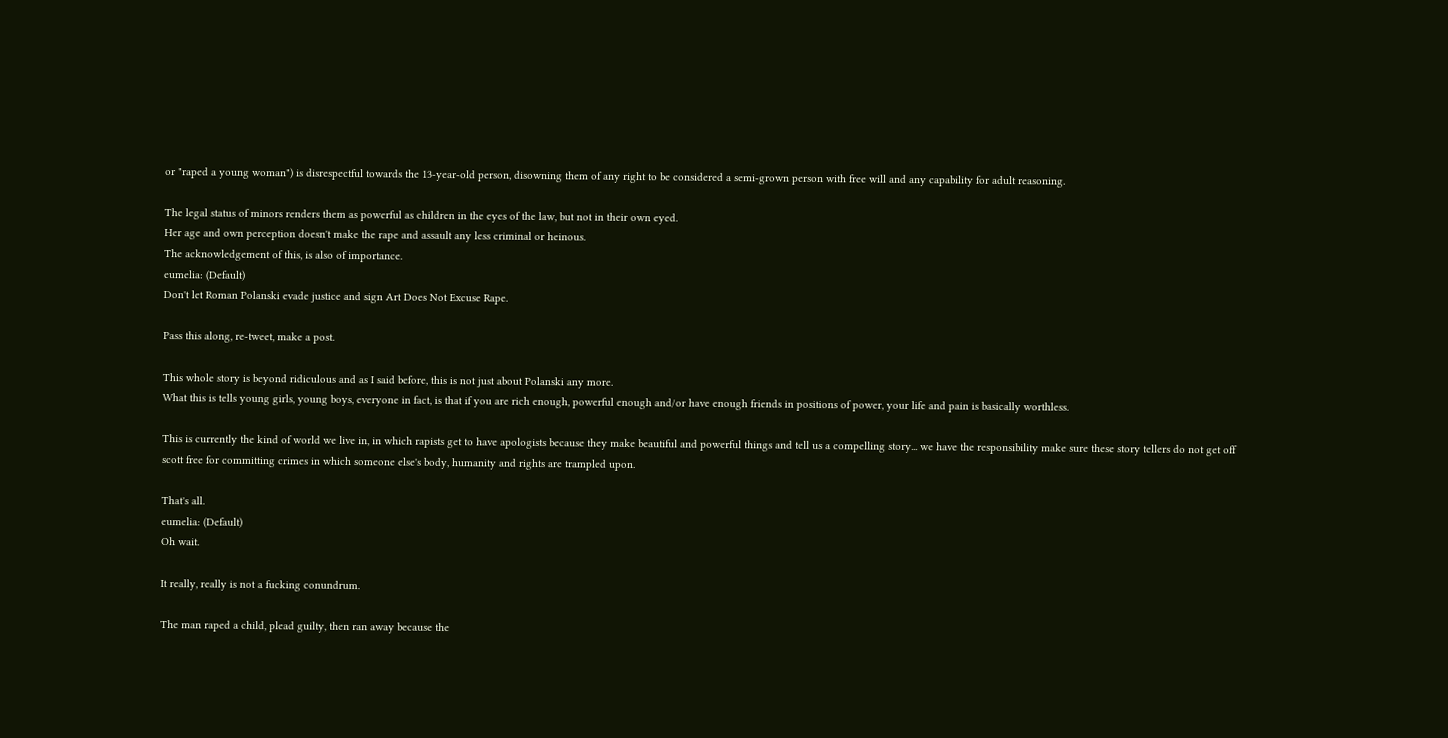or "raped a young woman") is disrespectful towards the 13-year-old person, disowning them of any right to be considered a semi-grown person with free will and any capability for adult reasoning.

The legal status of minors renders them as powerful as children in the eyes of the law, but not in their own eyed.
Her age and own perception doesn't make the rape and assault any less criminal or heinous.
The acknowledgement of this, is also of importance.
eumelia: (Default)
Don't let Roman Polanski evade justice and sign Art Does Not Excuse Rape.

Pass this along, re-tweet, make a post.

This whole story is beyond ridiculous and as I said before, this is not just about Polanski any more.
What this is tells young girls, young boys, everyone in fact, is that if you are rich enough, powerful enough and/or have enough friends in positions of power, your life and pain is basically worthless.

This is currently the kind of world we live in, in which rapists get to have apologists because they make beautiful and powerful things and tell us a compelling story... we have the responsibility make sure these story tellers do not get off scott free for committing crimes in which someone else's body, humanity and rights are trampled upon.

That's all.
eumelia: (Default)
Oh wait.

It really, really is not a fucking conundrum.

The man raped a child, plead guilty, then ran away because the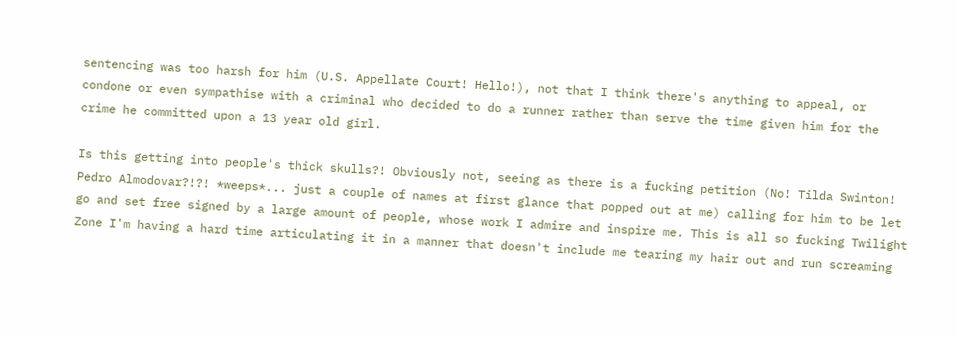sentencing was too harsh for him (U.S. Appellate Court! Hello!), not that I think there's anything to appeal, or condone or even sympathise with a criminal who decided to do a runner rather than serve the time given him for the crime he committed upon a 13 year old girl.

Is this getting into people's thick skulls?! Obviously not, seeing as there is a fucking petition (No! Tilda Swinton! Pedro Almodovar?!?! *weeps*... just a couple of names at first glance that popped out at me) calling for him to be let go and set free signed by a large amount of people, whose work I admire and inspire me. This is all so fucking Twilight Zone I'm having a hard time articulating it in a manner that doesn't include me tearing my hair out and run screaming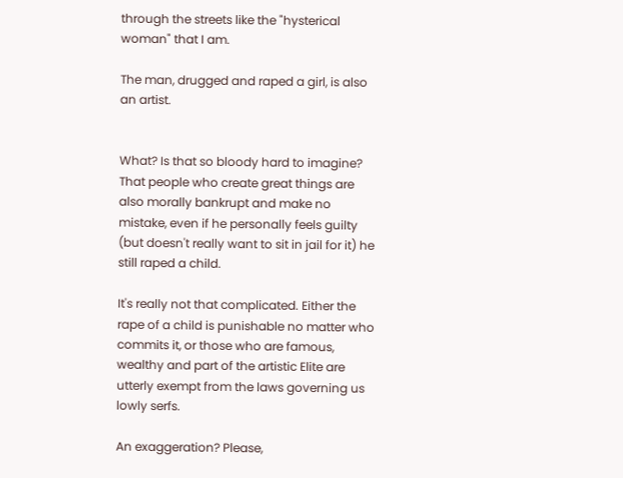through the streets like the "hysterical woman" that I am.

The man, drugged and raped a girl, is also an artist.


What? Is that so bloody hard to imagine? That people who create great things are also morally bankrupt and make no mistake, even if he personally feels guilty (but doesn't really want to sit in jail for it) he still raped a child.

It's really not that complicated. Either the rape of a child is punishable no matter who commits it, or those who are famous, wealthy and part of the artistic Elite are utterly exempt from the laws governing us lowly serfs.

An exaggeration? Please,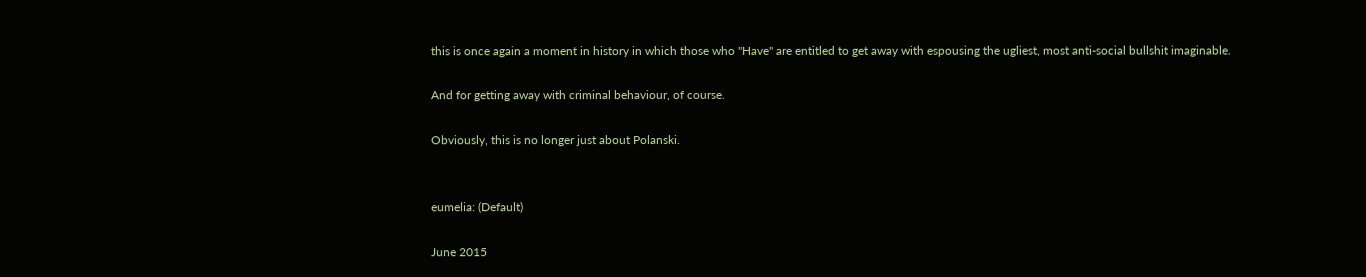this is once again a moment in history in which those who "Have" are entitled to get away with espousing the ugliest, most anti-social bullshit imaginable.

And for getting away with criminal behaviour, of course.

Obviously, this is no longer just about Polanski.


eumelia: (Default)

June 2015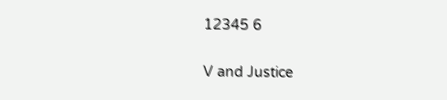12345 6

V and Justice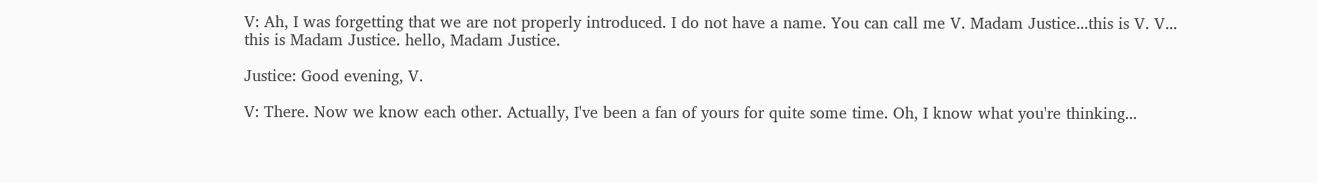V: Ah, I was forgetting that we are not properly introduced. I do not have a name. You can call me V. Madam Justice...this is V. V... this is Madam Justice. hello, Madam Justice.

Justice: Good evening, V.

V: There. Now we know each other. Actually, I've been a fan of yours for quite some time. Oh, I know what you're thinking...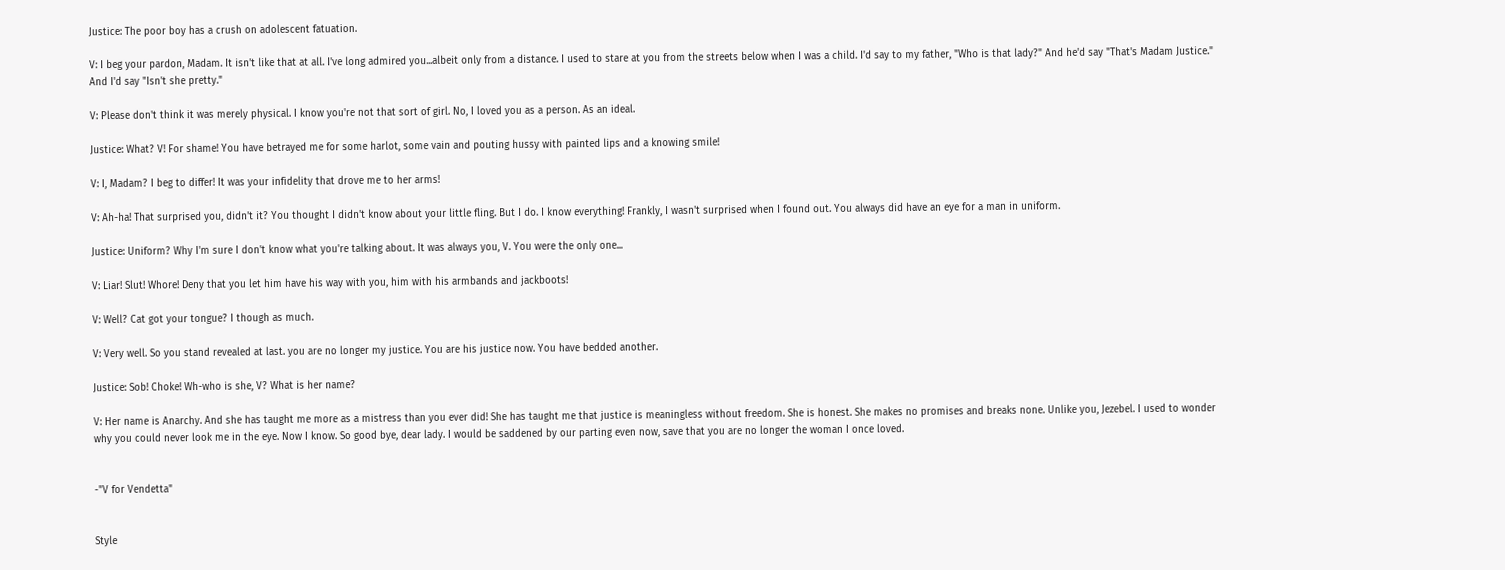Justice: The poor boy has a crush on adolescent fatuation.

V: I beg your pardon, Madam. It isn't like that at all. I've long admired you...albeit only from a distance. I used to stare at you from the streets below when I was a child. I'd say to my father, "Who is that lady?" And he'd say "That's Madam Justice." And I'd say "Isn't she pretty."

V: Please don't think it was merely physical. I know you're not that sort of girl. No, I loved you as a person. As an ideal.

Justice: What? V! For shame! You have betrayed me for some harlot, some vain and pouting hussy with painted lips and a knowing smile!

V: I, Madam? I beg to differ! It was your infidelity that drove me to her arms!

V: Ah-ha! That surprised you, didn't it? You thought I didn't know about your little fling. But I do. I know everything! Frankly, I wasn't surprised when I found out. You always did have an eye for a man in uniform.

Justice: Uniform? Why I'm sure I don't know what you're talking about. It was always you, V. You were the only one...

V: Liar! Slut! Whore! Deny that you let him have his way with you, him with his armbands and jackboots!

V: Well? Cat got your tongue? I though as much.

V: Very well. So you stand revealed at last. you are no longer my justice. You are his justice now. You have bedded another.

Justice: Sob! Choke! Wh-who is she, V? What is her name?

V: Her name is Anarchy. And she has taught me more as a mistress than you ever did! She has taught me that justice is meaningless without freedom. She is honest. She makes no promises and breaks none. Unlike you, Jezebel. I used to wonder why you could never look me in the eye. Now I know. So good bye, dear lady. I would be saddened by our parting even now, save that you are no longer the woman I once loved.


-"V for Vendetta"


Style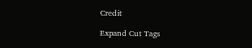Credit

Expand Cut Tags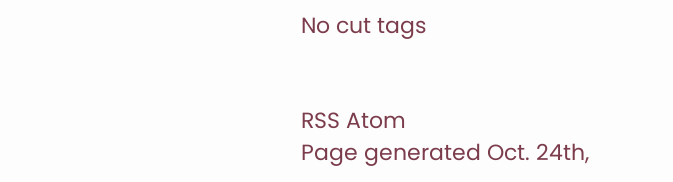No cut tags


RSS Atom
Page generated Oct. 24th,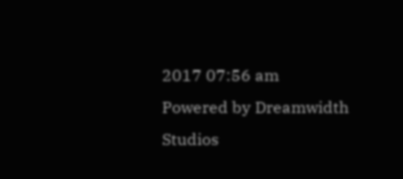2017 07:56 am
Powered by Dreamwidth Studios